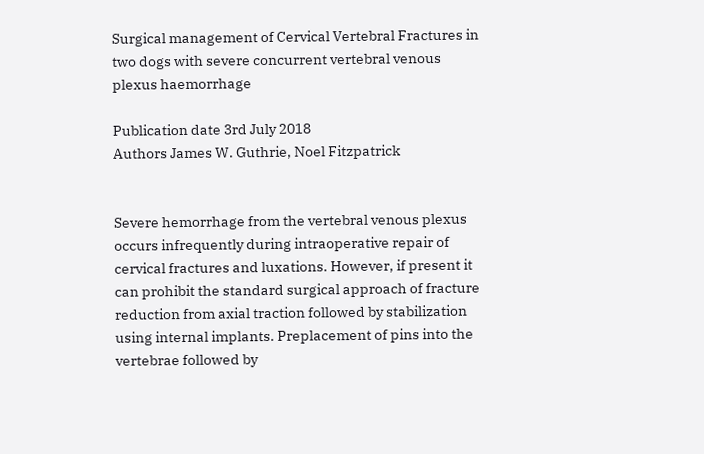Surgical management of Cervical Vertebral Fractures in two dogs with severe concurrent vertebral venous plexus haemorrhage

Publication date 3rd July 2018
Authors James W. Guthrie, Noel Fitzpatrick


Severe hemorrhage from the vertebral venous plexus occurs infrequently during intraoperative repair of cervical fractures and luxations. However, if present it can prohibit the standard surgical approach of fracture reduction from axial traction followed by stabilization using internal implants. Preplacement of pins into the vertebrae followed by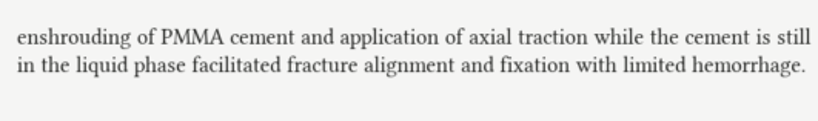enshrouding of PMMA cement and application of axial traction while the cement is still in the liquid phase facilitated fracture alignment and fixation with limited hemorrhage.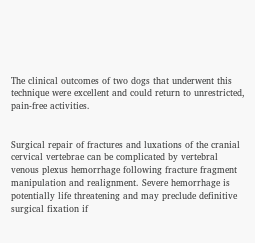The clinical outcomes of two dogs that underwent this technique were excellent and could return to unrestricted, pain-free activities.


Surgical repair of fractures and luxations of the cranial cervical vertebrae can be complicated by vertebral venous plexus hemorrhage following fracture fragment manipulation and realignment. Severe hemorrhage is potentially life threatening and may preclude definitive surgical fixation if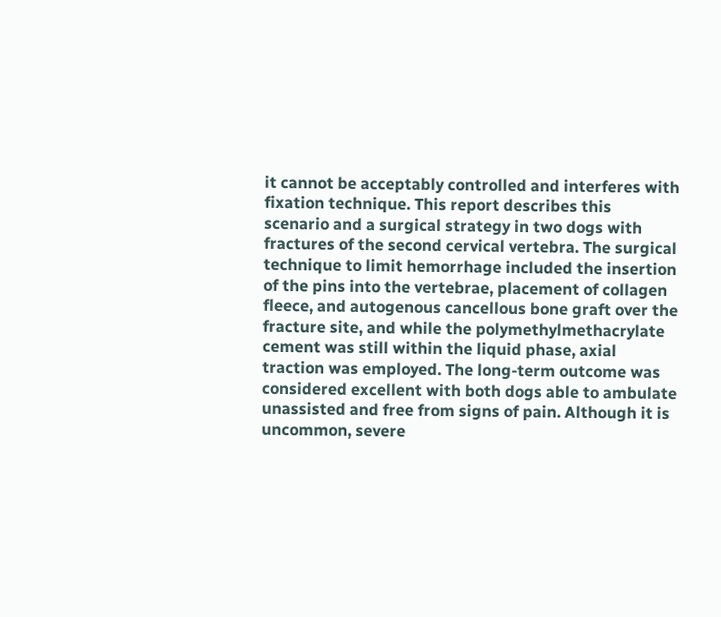it cannot be acceptably controlled and interferes with fixation technique. This report describes this scenario and a surgical strategy in two dogs with fractures of the second cervical vertebra. The surgical technique to limit hemorrhage included the insertion of the pins into the vertebrae, placement of collagen fleece, and autogenous cancellous bone graft over the fracture site, and while the polymethylmethacrylate cement was still within the liquid phase, axial traction was employed. The long-term outcome was considered excellent with both dogs able to ambulate unassisted and free from signs of pain. Although it is uncommon, severe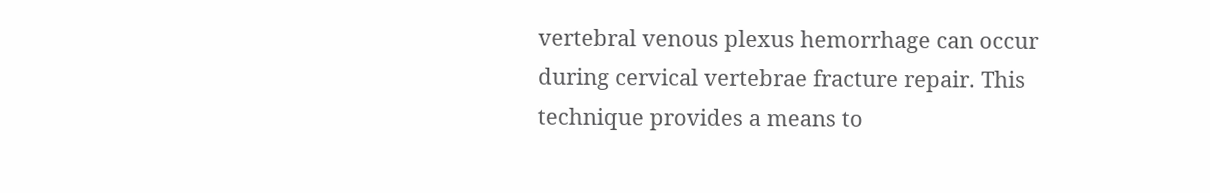vertebral venous plexus hemorrhage can occur during cervical vertebrae fracture repair. This technique provides a means to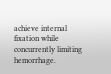achieve internal fixation while concurrently limiting hemorrhage.